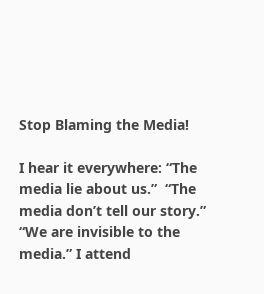Stop Blaming the Media!

I hear it everywhere: “The media lie about us.”  “The media don’t tell our story.”  “We are invisible to the media.” I attend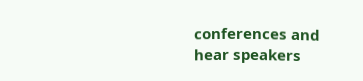conferences and hear speakers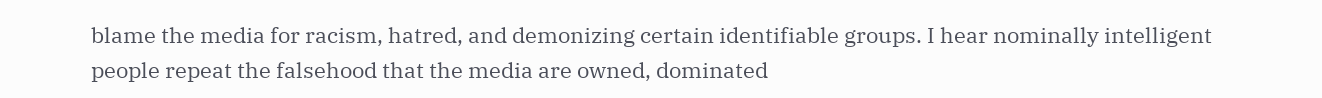blame the media for racism, hatred, and demonizing certain identifiable groups. I hear nominally intelligent people repeat the falsehood that the media are owned, dominated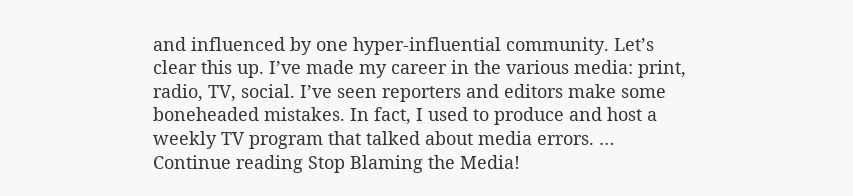and influenced by one hyper-influential community. Let’s clear this up. I’ve made my career in the various media: print, radio, TV, social. I’ve seen reporters and editors make some boneheaded mistakes. In fact, I used to produce and host a weekly TV program that talked about media errors. … Continue reading Stop Blaming the Media!